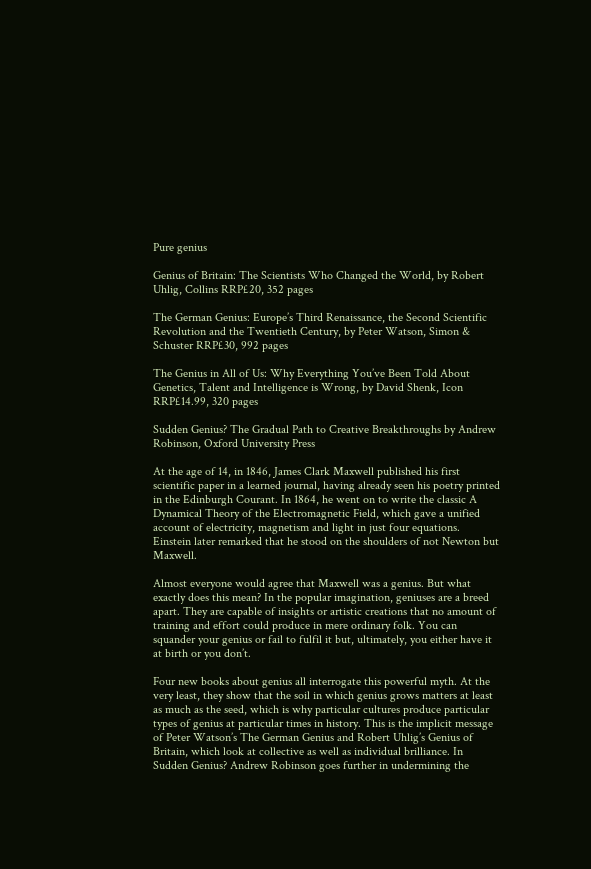Pure genius

Genius of Britain: The Scientists Who Changed the World, by Robert Uhlig, Collins RRP£20, 352 pages

The German Genius: Europe’s Third Renaissance, the Second Scientific Revolution and the Twentieth Century, by Peter Watson, Simon & Schuster RRP£30, 992 pages

The Genius in All of Us: Why Everything You’ve Been Told About Genetics, Talent and Intelligence is Wrong, by David Shenk, Icon RRP£14.99, 320 pages

Sudden Genius? The Gradual Path to Creative Breakthroughs by Andrew Robinson, Oxford University Press

At the age of 14, in 1846, James Clark Maxwell published his first scientific paper in a learned journal, having already seen his poetry printed in the Edinburgh Courant. In 1864, he went on to write the classic A Dynamical Theory of the Electromagnetic Field, which gave a unified account of electricity, magnetism and light in just four equations. Einstein later remarked that he stood on the shoulders of not Newton but Maxwell.

Almost everyone would agree that Maxwell was a genius. But what exactly does this mean? In the popular imagination, geniuses are a breed apart. They are capable of insights or artistic creations that no amount of training and effort could produce in mere ordinary folk. You can squander your genius or fail to fulfil it but, ultimately, you either have it at birth or you don’t.

Four new books about genius all interrogate this powerful myth. At the very least, they show that the soil in which genius grows matters at least as much as the seed, which is why particular cultures produce particular types of genius at particular times in history. This is the implicit message of Peter Watson’s The German Genius and Robert Uhlig’s Genius of Britain, which look at collective as well as individual brilliance. In Sudden Genius? Andrew Robinson goes further in undermining the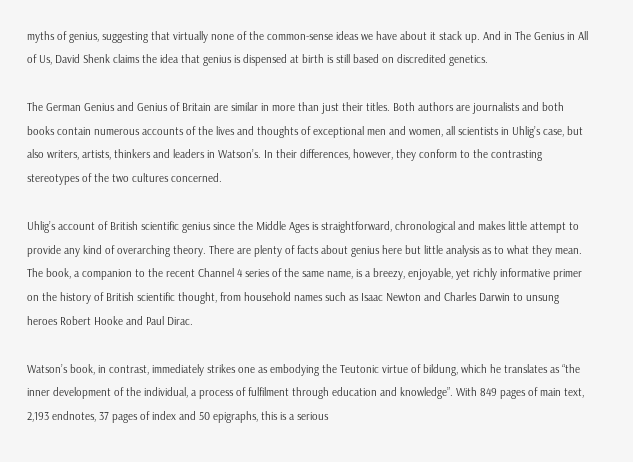myths of genius, suggesting that virtually none of the common-sense ideas we have about it stack up. And in The Genius in All of Us, David Shenk claims the idea that genius is dispensed at birth is still based on discredited genetics.

The German Genius and Genius of Britain are similar in more than just their titles. Both authors are journalists and both books contain numerous accounts of the lives and thoughts of exceptional men and women, all scientists in Uhlig’s case, but also writers, artists, thinkers and leaders in Watson’s. In their differences, however, they conform to the contrasting stereotypes of the two cultures concerned.

Uhlig’s account of British scientific genius since the Middle Ages is straightforward, chronological and makes little attempt to provide any kind of overarching theory. There are plenty of facts about genius here but little analysis as to what they mean. The book, a companion to the recent Channel 4 series of the same name, is a breezy, enjoyable, yet richly informative primer on the history of British scientific thought, from household names such as Isaac Newton and Charles Darwin to unsung heroes Robert Hooke and Paul Dirac.

Watson’s book, in contrast, immediately strikes one as embodying the Teutonic virtue of bildung, which he translates as “the inner development of the individual, a process of fulfilment through education and knowledge”. With 849 pages of main text, 2,193 endnotes, 37 pages of index and 50 epigraphs, this is a serious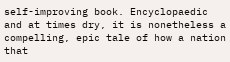self-improving book. Encyclopaedic and at times dry, it is nonetheless a compelling, epic tale of how a nation that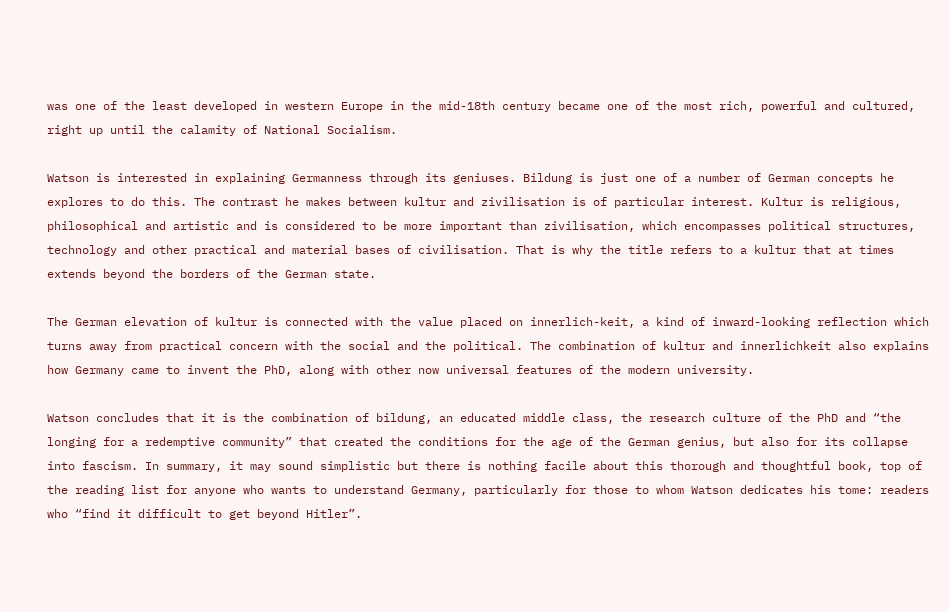was one of the least developed in western Europe in the mid-18th century became one of the most rich, powerful and cultured, right up until the calamity of National Socialism.

Watson is interested in explaining Germanness through its geniuses. Bildung is just one of a number of German concepts he explores to do this. The contrast he makes between kultur and zivilisation is of particular interest. Kultur is religious, philosophical and artistic and is considered to be more important than zivilisation, which encompasses political structures, technology and other practical and material bases of civilisation. That is why the title refers to a kultur that at times extends beyond the borders of the German state.

The German elevation of kultur is connected with the value placed on innerlich-keit, a kind of inward-looking reflection which turns away from practical concern with the social and the political. The combination of kultur and innerlichkeit also explains how Germany came to invent the PhD, along with other now universal features of the modern university.

Watson concludes that it is the combination of bildung, an educated middle class, the research culture of the PhD and “the longing for a redemptive community” that created the conditions for the age of the German genius, but also for its collapse into fascism. In summary, it may sound simplistic but there is nothing facile about this thorough and thoughtful book, top of the reading list for anyone who wants to understand Germany, particularly for those to whom Watson dedicates his tome: readers who “find it difficult to get beyond Hitler”.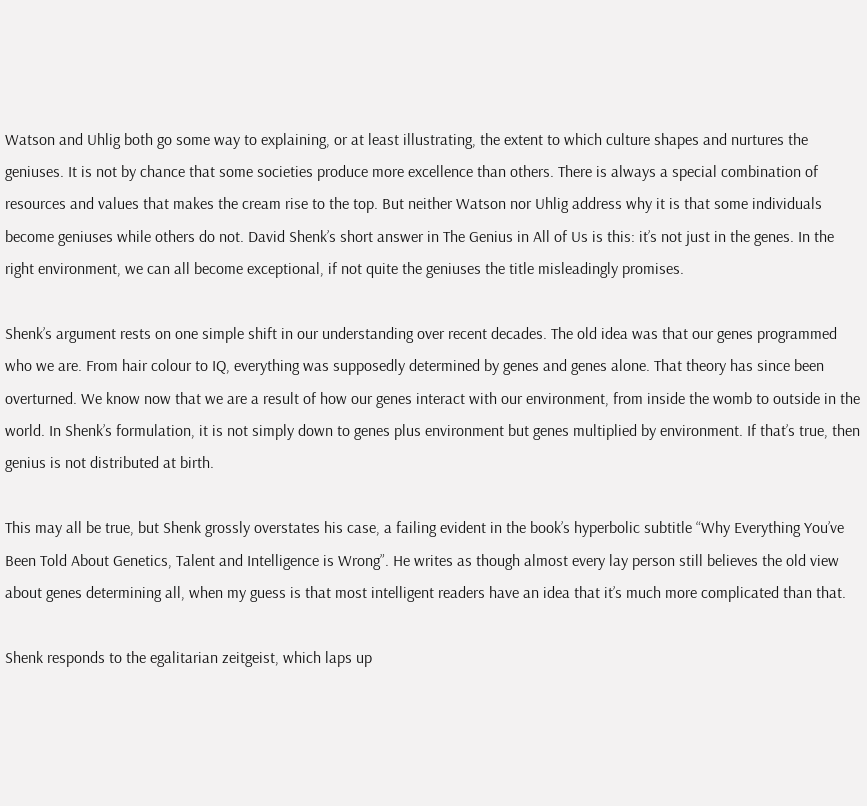Watson and Uhlig both go some way to explaining, or at least illustrating, the extent to which culture shapes and nurtures the geniuses. It is not by chance that some societies produce more excellence than others. There is always a special combination of resources and values that makes the cream rise to the top. But neither Watson nor Uhlig address why it is that some individuals become geniuses while others do not. David Shenk’s short answer in The Genius in All of Us is this: it’s not just in the genes. In the right environment, we can all become exceptional, if not quite the geniuses the title misleadingly promises.

Shenk’s argument rests on one simple shift in our understanding over recent decades. The old idea was that our genes programmed who we are. From hair colour to IQ, everything was supposedly determined by genes and genes alone. That theory has since been overturned. We know now that we are a result of how our genes interact with our environment, from inside the womb to outside in the world. In Shenk’s formulation, it is not simply down to genes plus environment but genes multiplied by environment. If that’s true, then genius is not distributed at birth.

This may all be true, but Shenk grossly overstates his case, a failing evident in the book’s hyperbolic subtitle “Why Everything You’ve Been Told About Genetics, Talent and Intelligence is Wrong”. He writes as though almost every lay person still believes the old view about genes determining all, when my guess is that most intelligent readers have an idea that it’s much more complicated than that.

Shenk responds to the egalitarian zeitgeist, which laps up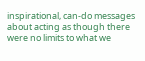inspirational, can-do messages about acting as though there were no limits to what we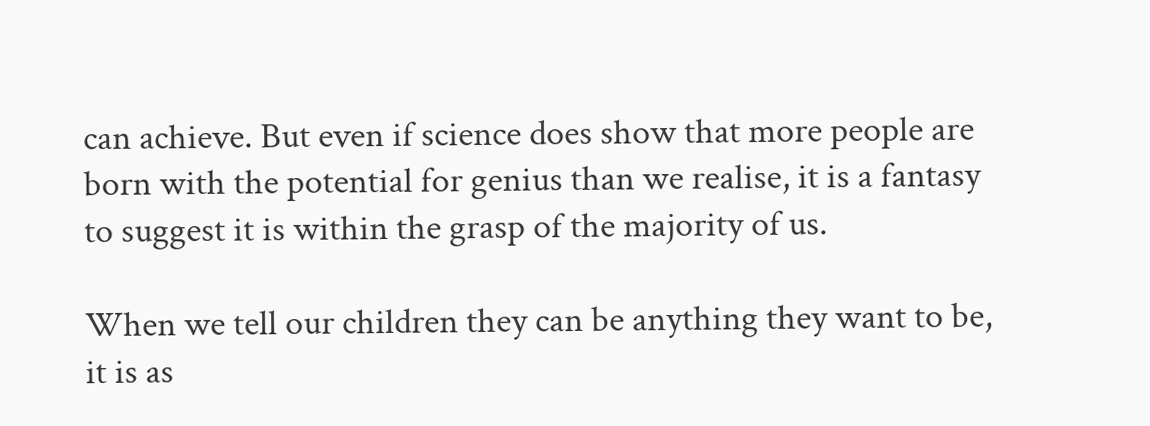can achieve. But even if science does show that more people are born with the potential for genius than we realise, it is a fantasy to suggest it is within the grasp of the majority of us.

When we tell our children they can be anything they want to be, it is as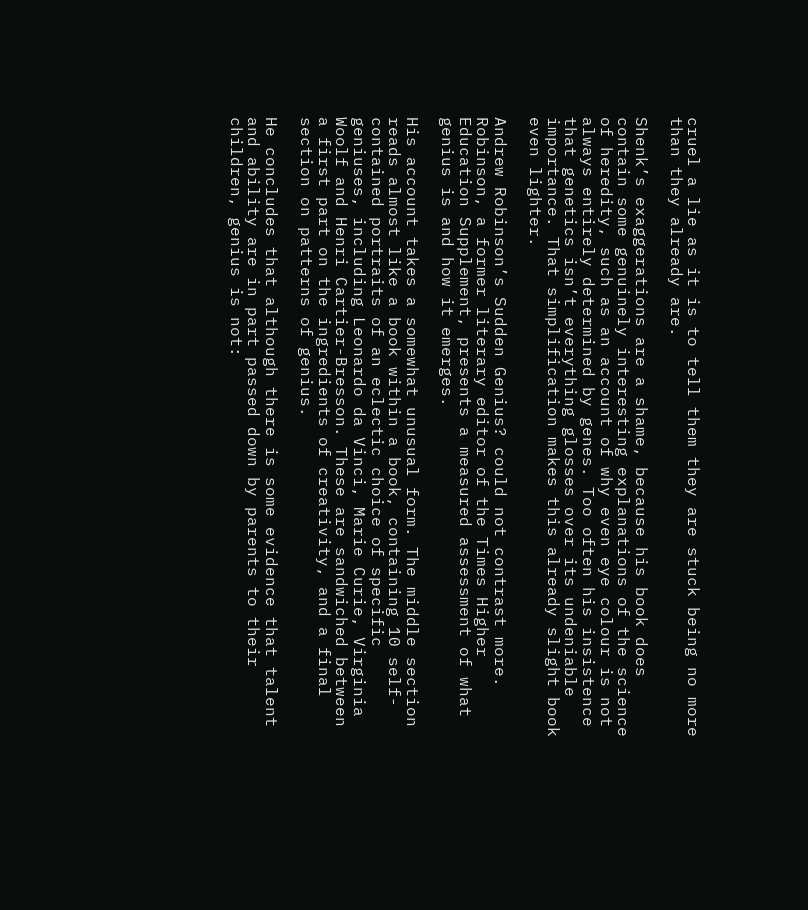cruel a lie as it is to tell them they are stuck being no more than they already are.

Shenk’s exaggerations are a shame, because his book does contain some genuinely interesting explanations of the science of heredity, such as an account of why even eye colour is not always entirely determined by genes. Too often his insistence that genetics isn’t everything glosses over its undeniable importance. That simplification makes this already slight book even lighter.

Andrew Robinson’s Sudden Genius? could not contrast more. Robinson, a former literary editor of the Times Higher Education Supplement, presents a measured assessment of what genius is and how it emerges.

His account takes a somewhat unusual form. The middle section reads almost like a book within a book, containing 10 self-contained portraits of an eclectic choice of specific geniuses, including Leonardo da Vinci, Marie Curie, Virginia Woolf and Henri Cartier-Bresson. These are sandwiched between a first part on the ingredients of creativity, and a final section on patterns of genius.

He concludes that although there is some evidence that talent and ability are in part passed down by parents to their children, genius is not: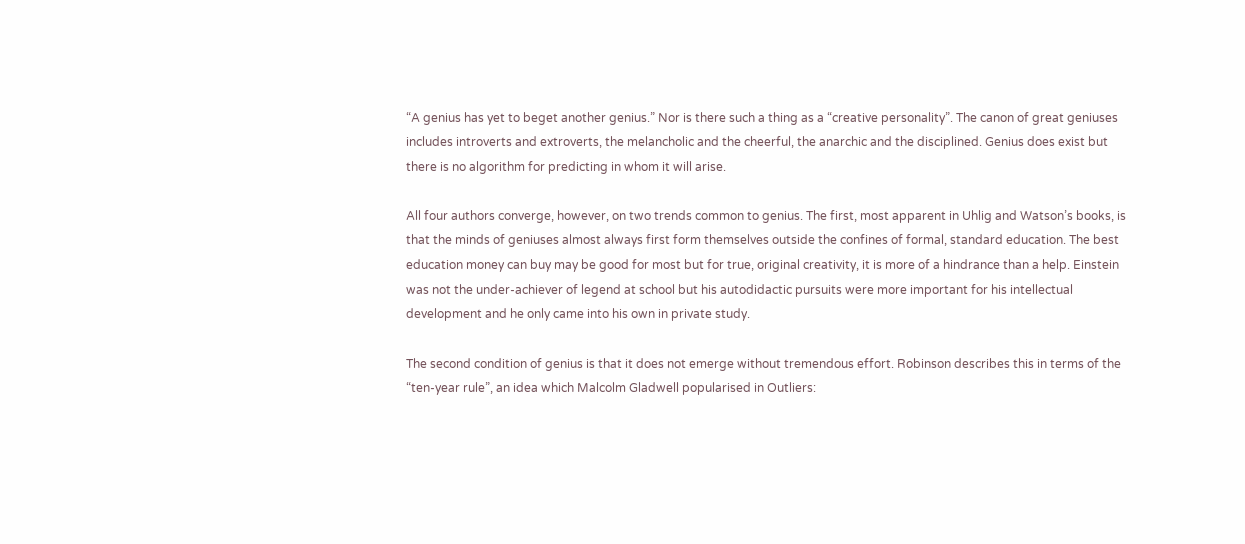“A genius has yet to beget another genius.” Nor is there such a thing as a “creative personality”. The canon of great geniuses includes introverts and extroverts, the melancholic and the cheerful, the anarchic and the disciplined. Genius does exist but there is no algorithm for predicting in whom it will arise.

All four authors converge, however, on two trends common to genius. The first, most apparent in Uhlig and Watson’s books, is that the minds of geniuses almost always first form themselves outside the confines of formal, standard education. The best education money can buy may be good for most but for true, original creativity, it is more of a hindrance than a help. Einstein was not the under-achiever of legend at school but his autodidactic pursuits were more important for his intellectual development and he only came into his own in private study.

The second condition of genius is that it does not emerge without tremendous effort. Robinson describes this in terms of the “ten-year rule”, an idea which Malcolm Gladwell popularised in Outliers: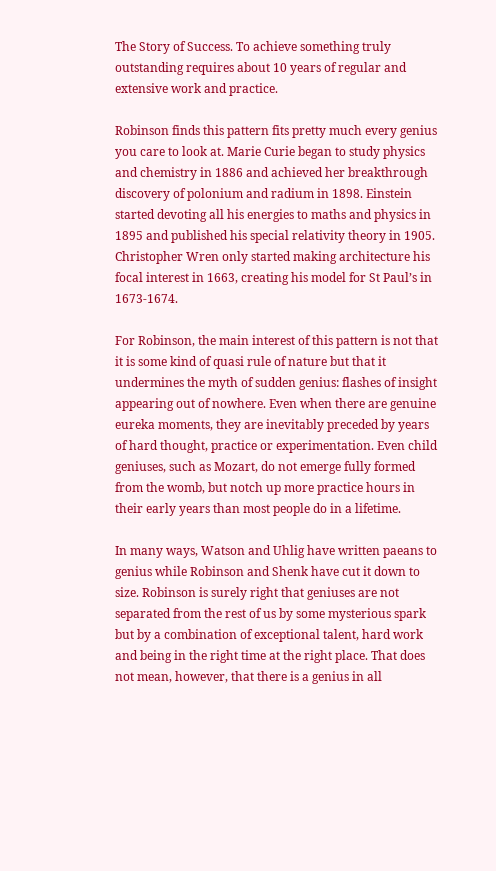The Story of Success. To achieve something truly outstanding requires about 10 years of regular and extensive work and practice.

Robinson finds this pattern fits pretty much every genius you care to look at. Marie Curie began to study physics and chemistry in 1886 and achieved her breakthrough discovery of polonium and radium in 1898. Einstein started devoting all his energies to maths and physics in 1895 and published his special relativity theory in 1905. Christopher Wren only started making architecture his focal interest in 1663, creating his model for St Paul’s in 1673-1674.

For Robinson, the main interest of this pattern is not that it is some kind of quasi rule of nature but that it undermines the myth of sudden genius: flashes of insight appearing out of nowhere. Even when there are genuine eureka moments, they are inevitably preceded by years of hard thought, practice or experimentation. Even child geniuses, such as Mozart, do not emerge fully formed from the womb, but notch up more practice hours in their early years than most people do in a lifetime.

In many ways, Watson and Uhlig have written paeans to genius while Robinson and Shenk have cut it down to size. Robinson is surely right that geniuses are not separated from the rest of us by some mysterious spark but by a combination of exceptional talent, hard work and being in the right time at the right place. That does not mean, however, that there is a genius in all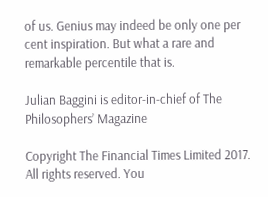of us. Genius may indeed be only one per cent inspiration. But what a rare and remarkable percentile that is.

Julian Baggini is editor-in-chief of The Philosophers’ Magazine

Copyright The Financial Times Limited 2017. All rights reserved. You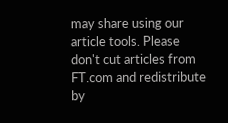may share using our article tools. Please don't cut articles from FT.com and redistribute by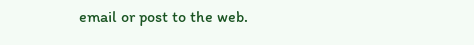email or post to the web.